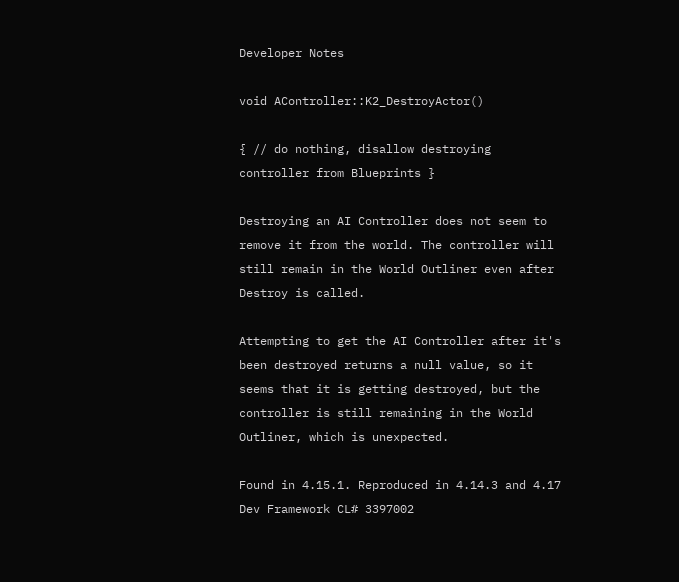Developer Notes

void AController::K2_DestroyActor()

{ // do nothing, disallow destroying controller from Blueprints }

Destroying an AI Controller does not seem to remove it from the world. The controller will still remain in the World Outliner even after Destroy is called.

Attempting to get the AI Controller after it's been destroyed returns a null value, so it seems that it is getting destroyed, but the controller is still remaining in the World Outliner, which is unexpected.

Found in 4.15.1. Reproduced in 4.14.3 and 4.17 Dev Framework CL# 3397002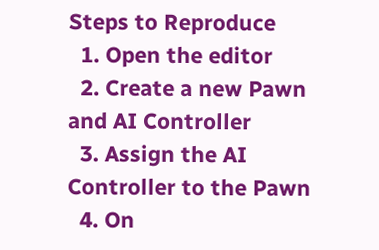Steps to Reproduce
  1. Open the editor
  2. Create a new Pawn and AI Controller
  3. Assign the AI Controller to the Pawn
  4. On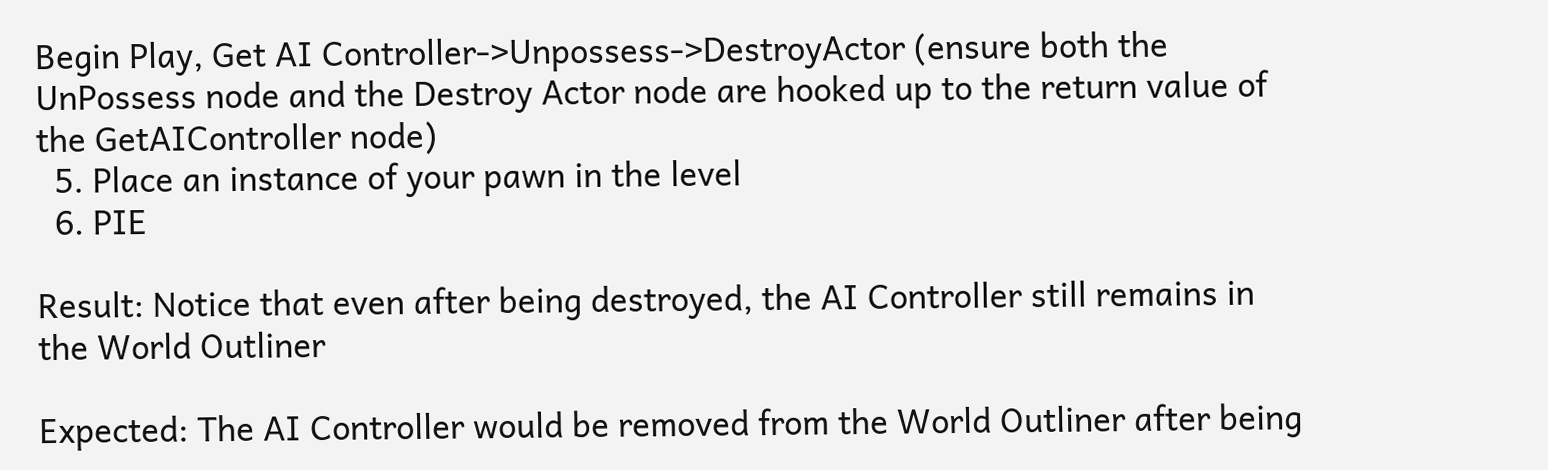Begin Play, Get AI Controller->Unpossess->DestroyActor (ensure both the UnPossess node and the Destroy Actor node are hooked up to the return value of the GetAIController node)
  5. Place an instance of your pawn in the level
  6. PIE

Result: Notice that even after being destroyed, the AI Controller still remains in the World Outliner

Expected: The AI Controller would be removed from the World Outliner after being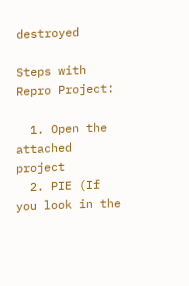destroyed

Steps with Repro Project:

  1. Open the attached project
  2. PIE (If you look in the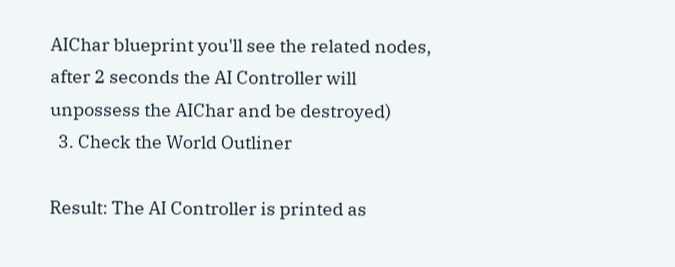AIChar blueprint you'll see the related nodes, after 2 seconds the AI Controller will unpossess the AIChar and be destroyed)
  3. Check the World Outliner

Result: The AI Controller is printed as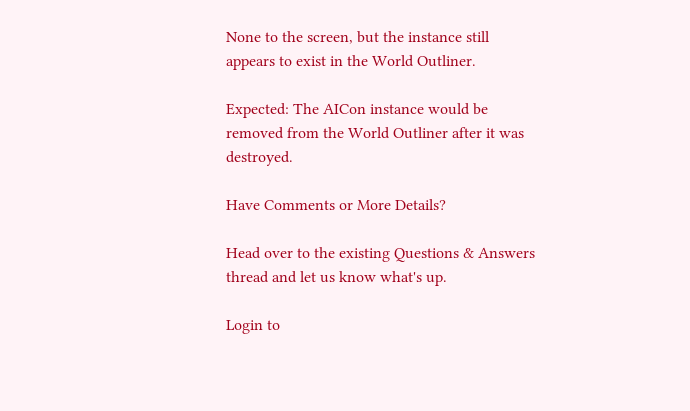None to the screen, but the instance still appears to exist in the World Outliner.

Expected: The AICon instance would be removed from the World Outliner after it was destroyed.

Have Comments or More Details?

Head over to the existing Questions & Answers thread and let us know what's up.

Login to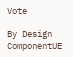Vote

By Design
ComponentUE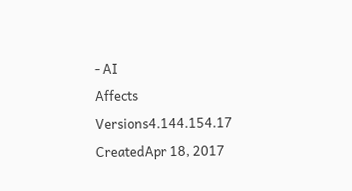- AI
Affects Versions4.144.154.17
CreatedApr 18, 2017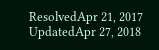ResolvedApr 21, 2017
UpdatedApr 27, 2018